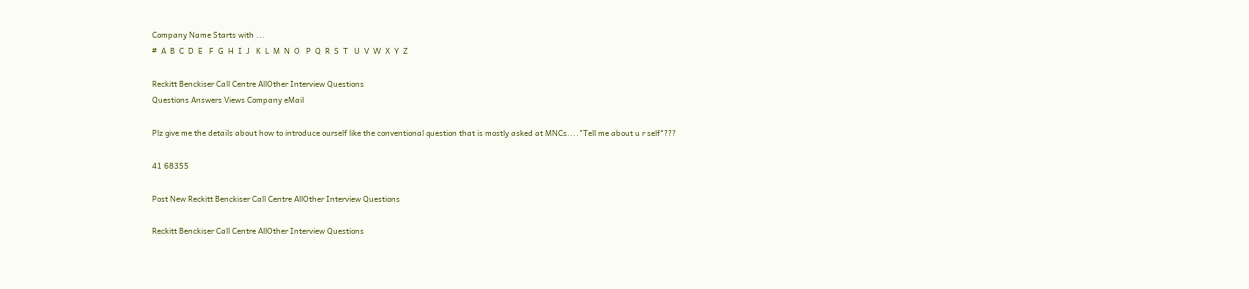Company Name Starts with ...
#  A  B  C  D  E   F  G  H  I  J   K  L  M  N  O   P  Q  R  S  T   U  V  W  X  Y  Z

Reckitt Benckiser Call Centre AllOther Interview Questions
Questions Answers Views Company eMail

Plz give me the details about how to introduce ourself like the conventional question that is mostly asked at MNCs...."Tell me about u r self"???

41 68355

Post New Reckitt Benckiser Call Centre AllOther Interview Questions

Reckitt Benckiser Call Centre AllOther Interview Questions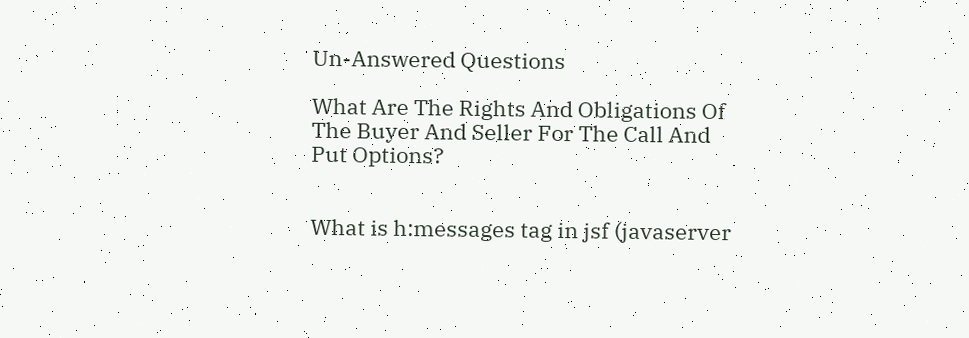Un-Answered Questions

What Are The Rights And Obligations Of The Buyer And Seller For The Call And Put Options?


What is h:messages tag in jsf (javaserver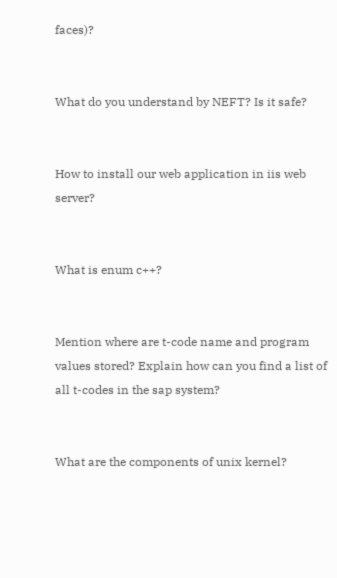faces)?


What do you understand by NEFT? Is it safe?


How to install our web application in iis web server?


What is enum c++?


Mention where are t-code name and program values stored? Explain how can you find a list of all t-codes in the sap system?


What are the components of unix kernel?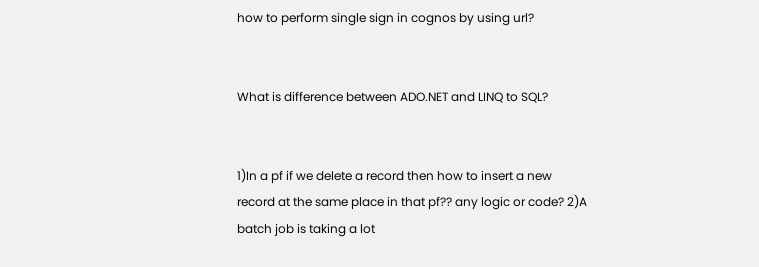how to perform single sign in cognos by using url?


What is difference between ADO.NET and LINQ to SQL?


1)In a pf if we delete a record then how to insert a new record at the same place in that pf?? any logic or code? 2)A batch job is taking a lot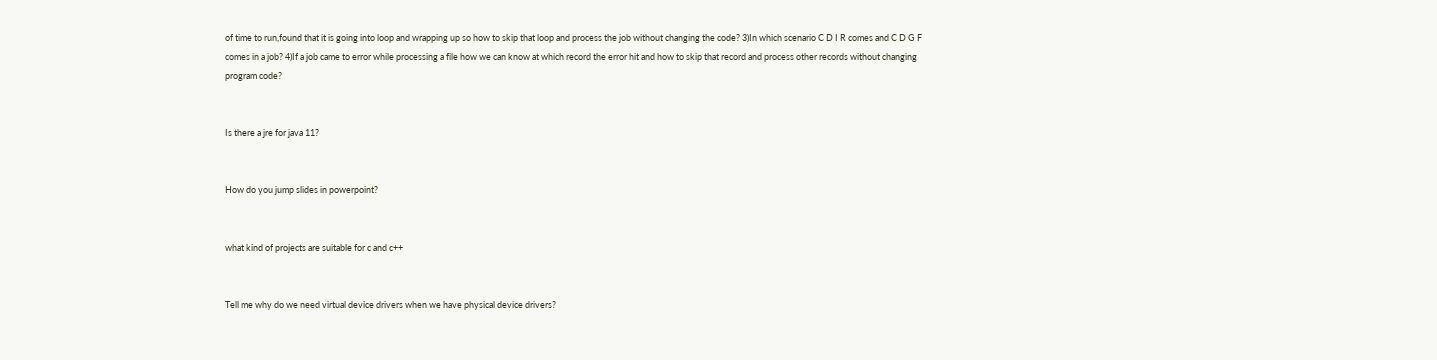of time to run,found that it is going into loop and wrapping up so how to skip that loop and process the job without changing the code? 3)In which scenario C D I R comes and C D G F comes in a job? 4)If a job came to error while processing a file how we can know at which record the error hit and how to skip that record and process other records without changing program code?


Is there a jre for java 11?


How do you jump slides in powerpoint?


what kind of projects are suitable for c and c++


Tell me why do we need virtual device drivers when we have physical device drivers?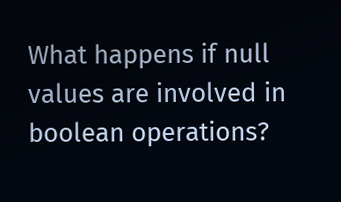What happens if null values are involved in boolean operations?